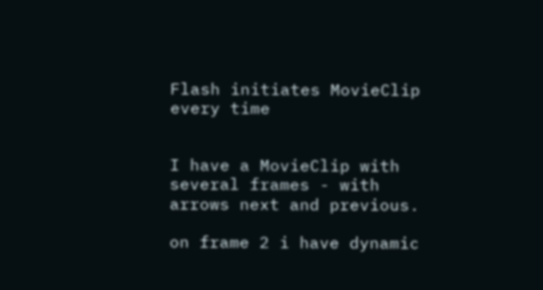Flash initiates MovieClip every time


I have a MovieClip with several frames - with arrows next and previous.

on frame 2 i have dynamic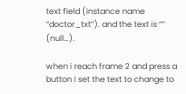text field (instance name “doctor_txt”). and the text is “” (null…).

when i reach frame 2 and press a button I set the text to change to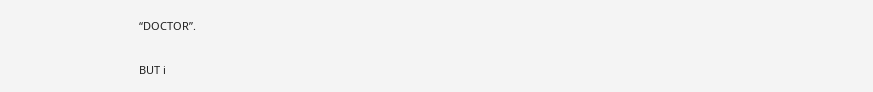“DOCTOR”.

BUT i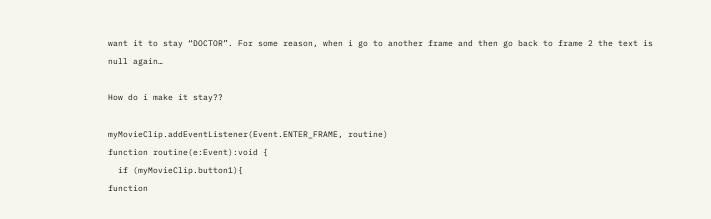want it to stay “DOCTOR”. For some reason, when i go to another frame and then go back to frame 2 the text is null again…

How do i make it stay??

myMovieClip.addEventListener(Event.ENTER_FRAME, routine)
function routine(e:Event):void {
  if (myMovieClip.button1){
function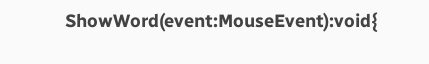ShowWord(event:MouseEvent):void{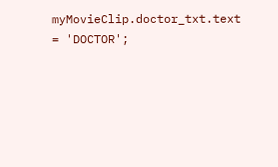myMovieClip.doctor_txt.text = 'DOCTOR';